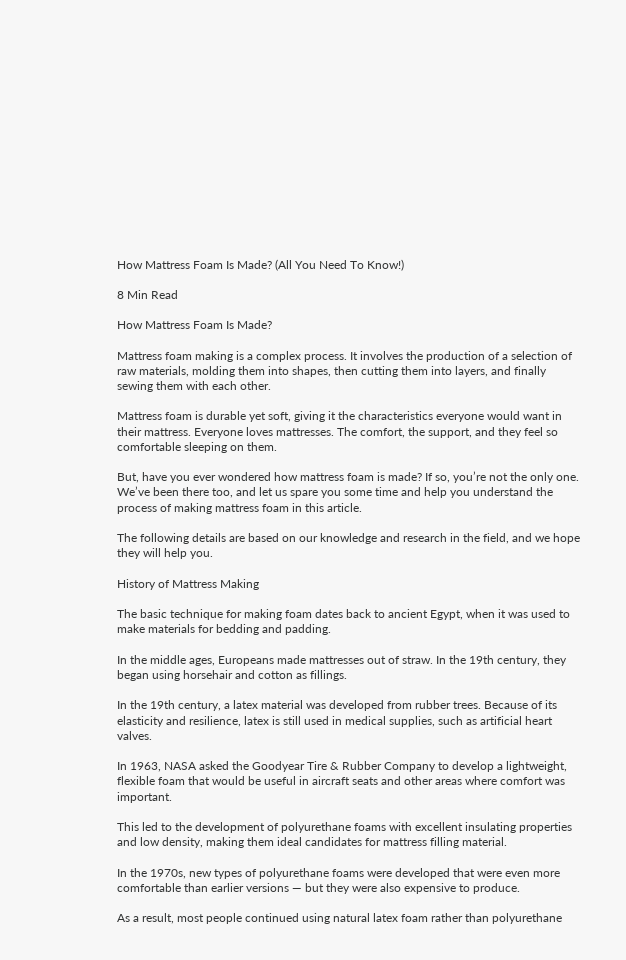How Mattress Foam Is Made? (All You Need To Know!)

8 Min Read

How Mattress Foam Is Made?

Mattress foam making is a complex process. It involves the production of a selection of raw materials, molding them into shapes, then cutting them into layers, and finally sewing them with each other.

Mattress foam is durable yet soft, giving it the characteristics everyone would want in their mattress. Everyone loves mattresses. The comfort, the support, and they feel so comfortable sleeping on them.

But, have you ever wondered how mattress foam is made? If so, you’re not the only one. We’ve been there too, and let us spare you some time and help you understand the process of making mattress foam in this article.

The following details are based on our knowledge and research in the field, and we hope they will help you.

History of Mattress Making

The basic technique for making foam dates back to ancient Egypt, when it was used to make materials for bedding and padding.

In the middle ages, Europeans made mattresses out of straw. In the 19th century, they began using horsehair and cotton as fillings.

In the 19th century, a latex material was developed from rubber trees. Because of its elasticity and resilience, latex is still used in medical supplies, such as artificial heart valves.

In 1963, NASA asked the Goodyear Tire & Rubber Company to develop a lightweight, flexible foam that would be useful in aircraft seats and other areas where comfort was important.

This led to the development of polyurethane foams with excellent insulating properties and low density, making them ideal candidates for mattress filling material.

In the 1970s, new types of polyurethane foams were developed that were even more comfortable than earlier versions — but they were also expensive to produce.

As a result, most people continued using natural latex foam rather than polyurethane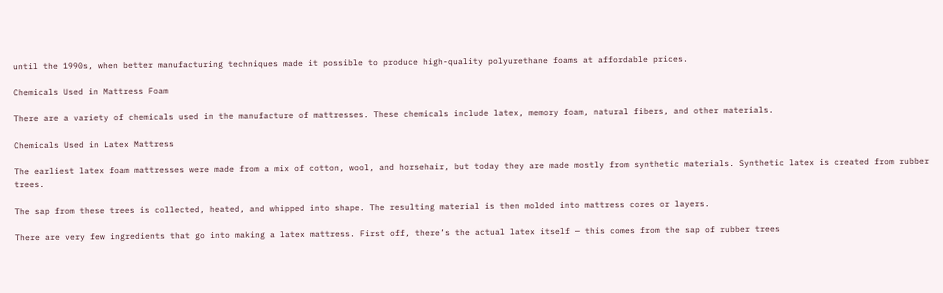until the 1990s, when better manufacturing techniques made it possible to produce high-quality polyurethane foams at affordable prices.

Chemicals Used in Mattress Foam

There are a variety of chemicals used in the manufacture of mattresses. These chemicals include latex, memory foam, natural fibers, and other materials.

Chemicals Used in Latex Mattress

The earliest latex foam mattresses were made from a mix of cotton, wool, and horsehair, but today they are made mostly from synthetic materials. Synthetic latex is created from rubber trees.

The sap from these trees is collected, heated, and whipped into shape. The resulting material is then molded into mattress cores or layers.

There are very few ingredients that go into making a latex mattress. First off, there’s the actual latex itself — this comes from the sap of rubber trees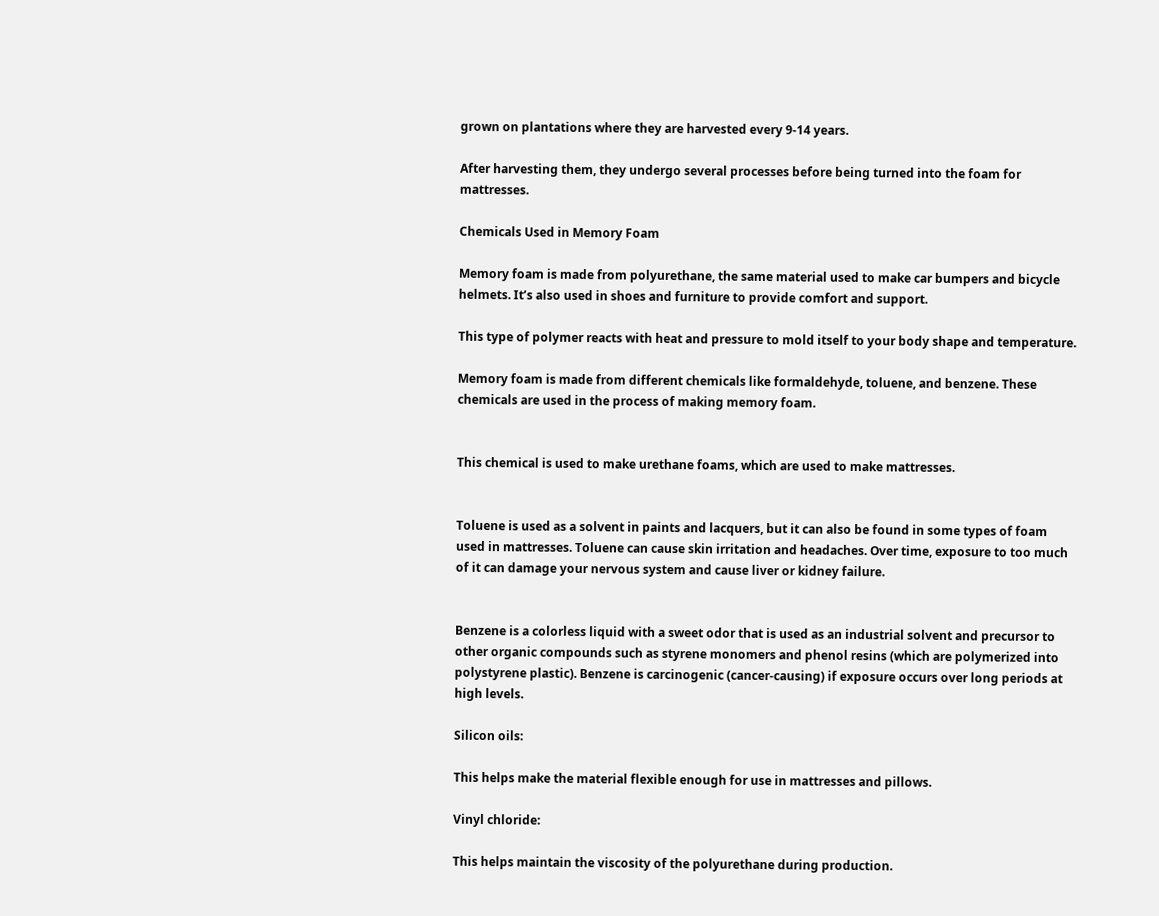grown on plantations where they are harvested every 9-14 years.

After harvesting them, they undergo several processes before being turned into the foam for mattresses.

Chemicals Used in Memory Foam

Memory foam is made from polyurethane, the same material used to make car bumpers and bicycle helmets. It’s also used in shoes and furniture to provide comfort and support.

This type of polymer reacts with heat and pressure to mold itself to your body shape and temperature.

Memory foam is made from different chemicals like formaldehyde, toluene, and benzene. These chemicals are used in the process of making memory foam.


This chemical is used to make urethane foams, which are used to make mattresses.


Toluene is used as a solvent in paints and lacquers, but it can also be found in some types of foam used in mattresses. Toluene can cause skin irritation and headaches. Over time, exposure to too much of it can damage your nervous system and cause liver or kidney failure.


Benzene is a colorless liquid with a sweet odor that is used as an industrial solvent and precursor to other organic compounds such as styrene monomers and phenol resins (which are polymerized into polystyrene plastic). Benzene is carcinogenic (cancer-causing) if exposure occurs over long periods at high levels.

Silicon oils:

This helps make the material flexible enough for use in mattresses and pillows.

Vinyl chloride:

This helps maintain the viscosity of the polyurethane during production.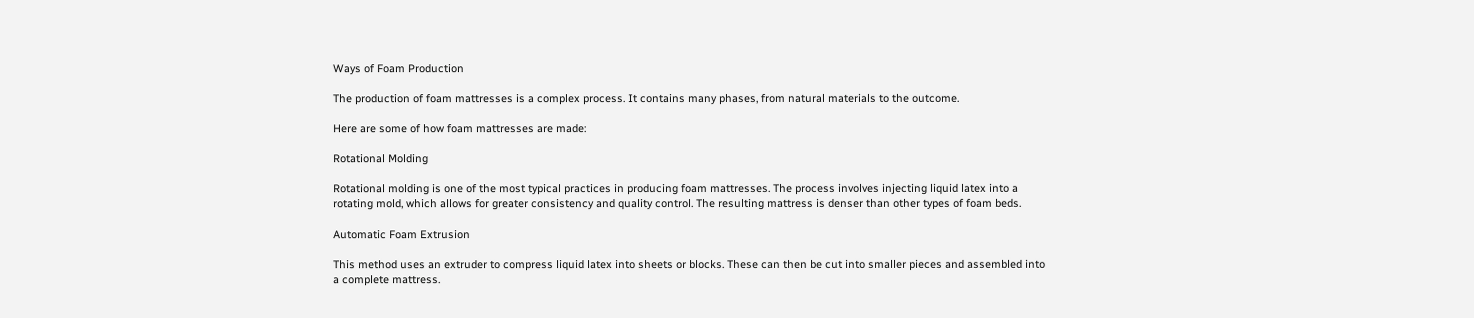Ways of Foam Production

The production of foam mattresses is a complex process. It contains many phases, from natural materials to the outcome.

Here are some of how foam mattresses are made:

Rotational Molding

Rotational molding is one of the most typical practices in producing foam mattresses. The process involves injecting liquid latex into a rotating mold, which allows for greater consistency and quality control. The resulting mattress is denser than other types of foam beds.

Automatic Foam Extrusion

This method uses an extruder to compress liquid latex into sheets or blocks. These can then be cut into smaller pieces and assembled into a complete mattress.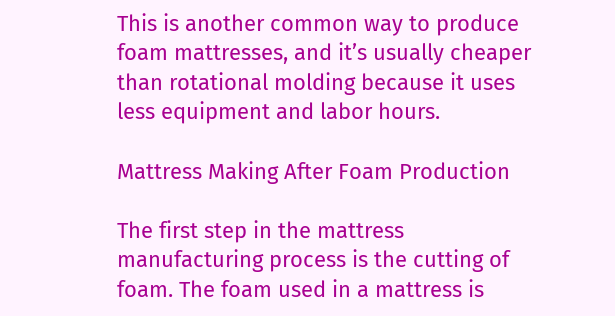This is another common way to produce foam mattresses, and it’s usually cheaper than rotational molding because it uses less equipment and labor hours.

Mattress Making After Foam Production

The first step in the mattress manufacturing process is the cutting of foam. The foam used in a mattress is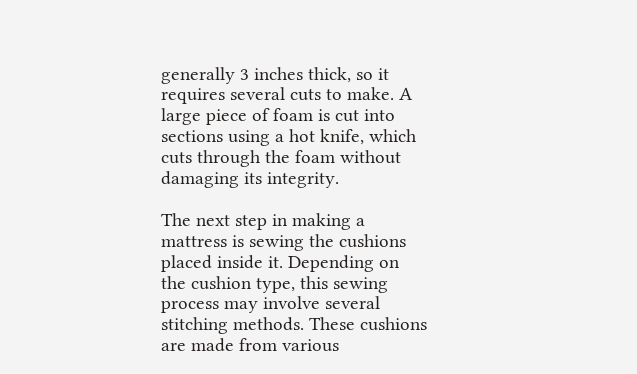generally 3 inches thick, so it requires several cuts to make. A large piece of foam is cut into sections using a hot knife, which cuts through the foam without damaging its integrity.

The next step in making a mattress is sewing the cushions placed inside it. Depending on the cushion type, this sewing process may involve several stitching methods. These cushions are made from various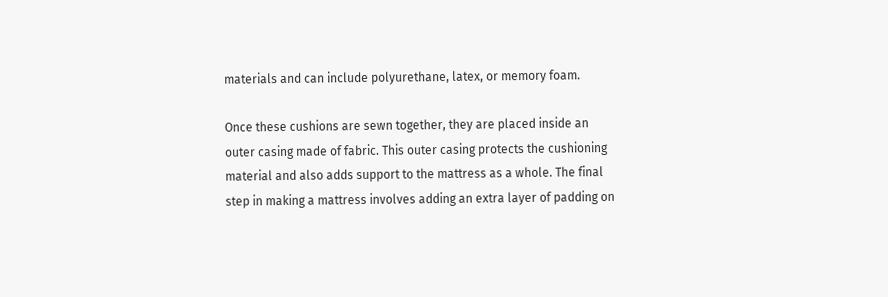materials and can include polyurethane, latex, or memory foam.

Once these cushions are sewn together, they are placed inside an outer casing made of fabric. This outer casing protects the cushioning material and also adds support to the mattress as a whole. The final step in making a mattress involves adding an extra layer of padding on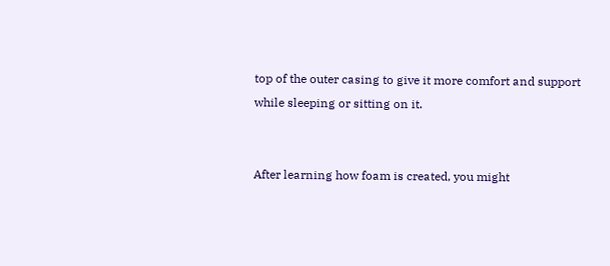top of the outer casing to give it more comfort and support while sleeping or sitting on it.


After learning how foam is created, you might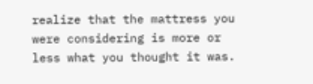realize that the mattress you were considering is more or less what you thought it was.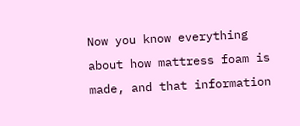Now you know everything about how mattress foam is made, and that information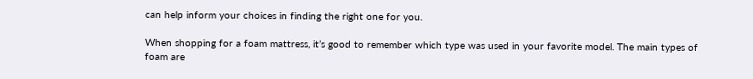can help inform your choices in finding the right one for you.

When shopping for a foam mattress, it’s good to remember which type was used in your favorite model. The main types of foam are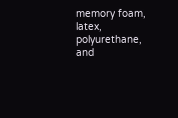memory foam, latex, polyurethane, and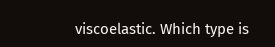viscoelastic. Which type is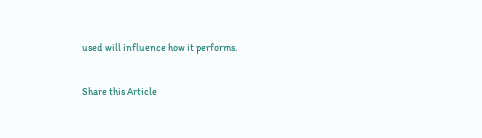used will influence how it performs.

Share this Article